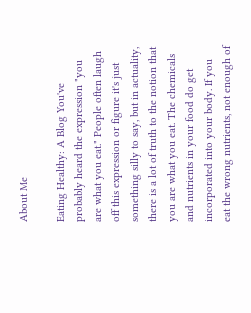About Me

Eating Healthy: A Blog You've probably heard the expression "you are what you eat." People often laugh off this expression or figure it's just something silly to say, but in actuality, there is a lot of truth to the notion that you are what you eat. The chemicals and nutrients in your food do get incorporated into your body. If you eat the wrong nutrients, not enough of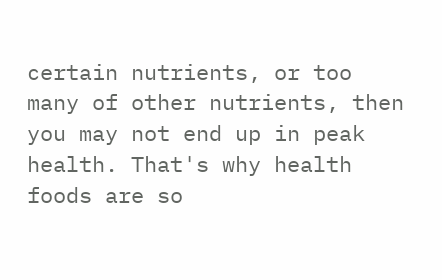certain nutrients, or too many of other nutrients, then you may not end up in peak health. That's why health foods are so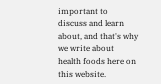important to discuss and learn about, and that's why we write about health foods here on this website.